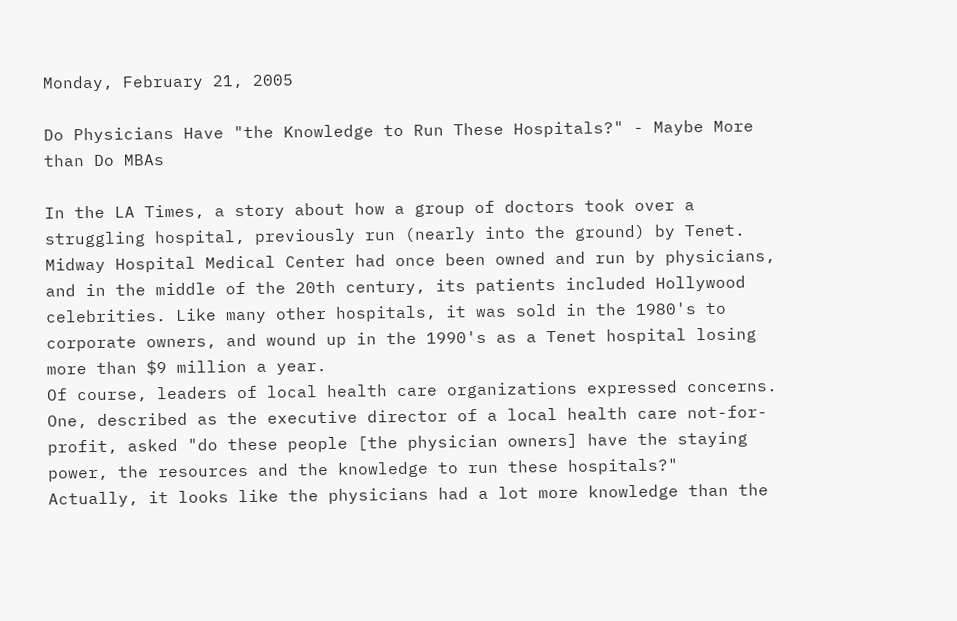Monday, February 21, 2005

Do Physicians Have "the Knowledge to Run These Hospitals?" - Maybe More than Do MBAs

In the LA Times, a story about how a group of doctors took over a struggling hospital, previously run (nearly into the ground) by Tenet. Midway Hospital Medical Center had once been owned and run by physicians, and in the middle of the 20th century, its patients included Hollywood celebrities. Like many other hospitals, it was sold in the 1980's to corporate owners, and wound up in the 1990's as a Tenet hospital losing more than $9 million a year.
Of course, leaders of local health care organizations expressed concerns. One, described as the executive director of a local health care not-for-profit, asked "do these people [the physician owners] have the staying power, the resources and the knowledge to run these hospitals?"
Actually, it looks like the physicians had a lot more knowledge than the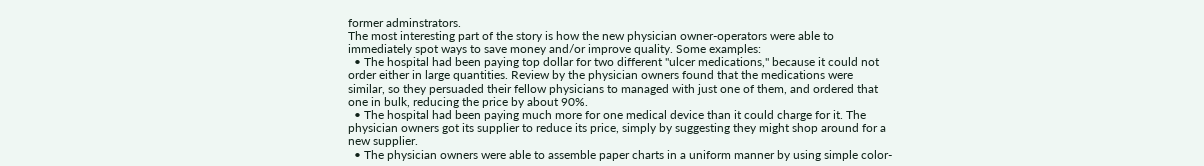former adminstrators.
The most interesting part of the story is how the new physician owner-operators were able to immediately spot ways to save money and/or improve quality. Some examples:
  • The hospital had been paying top dollar for two different "ulcer medications," because it could not order either in large quantities. Review by the physician owners found that the medications were similar, so they persuaded their fellow physicians to managed with just one of them, and ordered that one in bulk, reducing the price by about 90%.
  • The hospital had been paying much more for one medical device than it could charge for it. The physician owners got its supplier to reduce its price, simply by suggesting they might shop around for a new supplier.
  • The physician owners were able to assemble paper charts in a uniform manner by using simple color-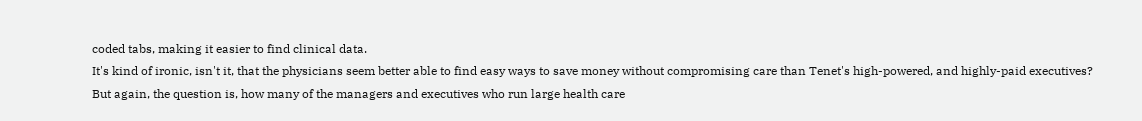coded tabs, making it easier to find clinical data.
It's kind of ironic, isn't it, that the physicians seem better able to find easy ways to save money without compromising care than Tenet's high-powered, and highly-paid executives?
But again, the question is, how many of the managers and executives who run large health care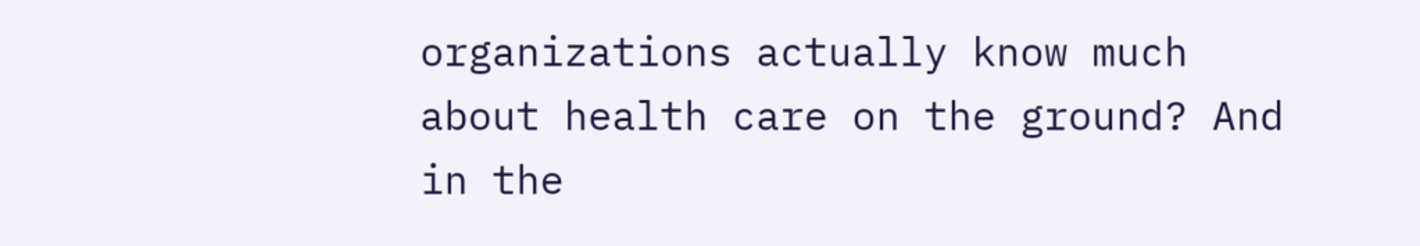organizations actually know much about health care on the ground? And in the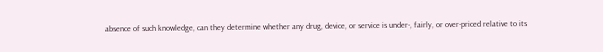absence of such knowledge, can they determine whether any drug, device, or service is under-, fairly, or over-priced relative to its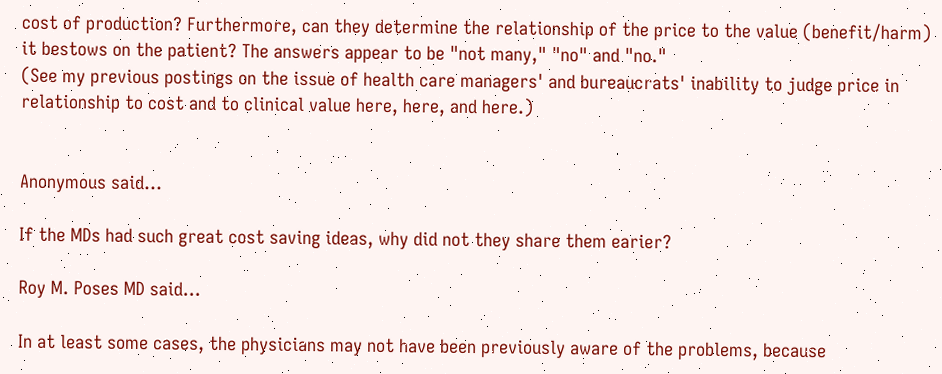cost of production? Furthermore, can they determine the relationship of the price to the value (benefit/harm) it bestows on the patient? The answers appear to be "not many," "no" and "no."
(See my previous postings on the issue of health care managers' and bureaucrats' inability to judge price in relationship to cost and to clinical value here, here, and here.)


Anonymous said...

If the MDs had such great cost saving ideas, why did not they share them earier?

Roy M. Poses MD said...

In at least some cases, the physicians may not have been previously aware of the problems, because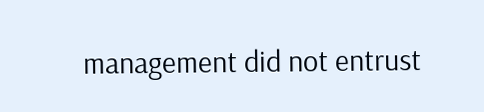management did not entrust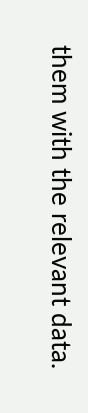them with the relevant data.